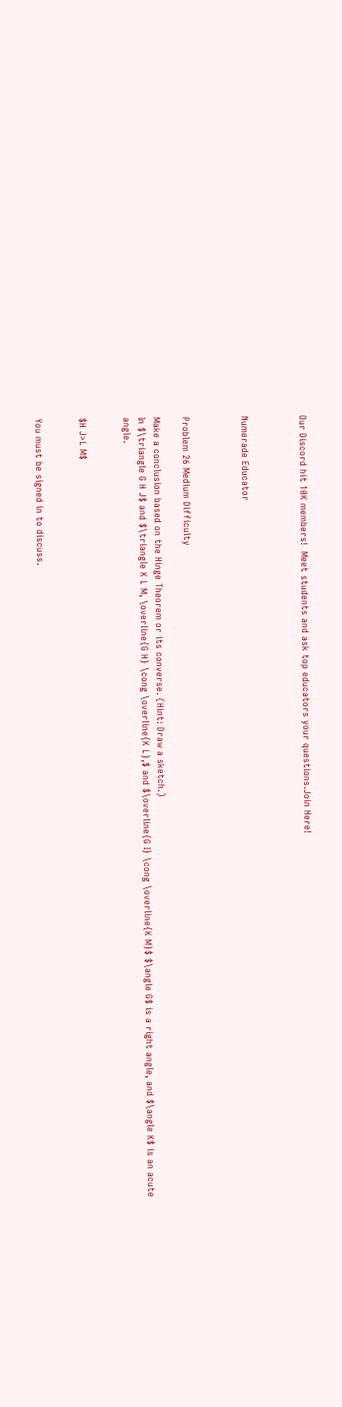Our Discord hit 10K members!  Meet students and ask top educators your questions.Join Here!



Numerade Educator



Problem 26 Medium Difficulty

Make a conclusion based on the Hinge Theorem or its converse. (Hint: Draw a sketch.)
In $\triangle G H J$ and $\triangle K L M, \overline{G H} \cong \overline{K L},$ and $\overline{G I} \cong \overline{K M}$ $\angle G$ is a right angle, and $\angle K$ is an acute angle.


$H J>L M$


You must be signed in to discuss.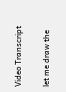Video Transcript

let me draw the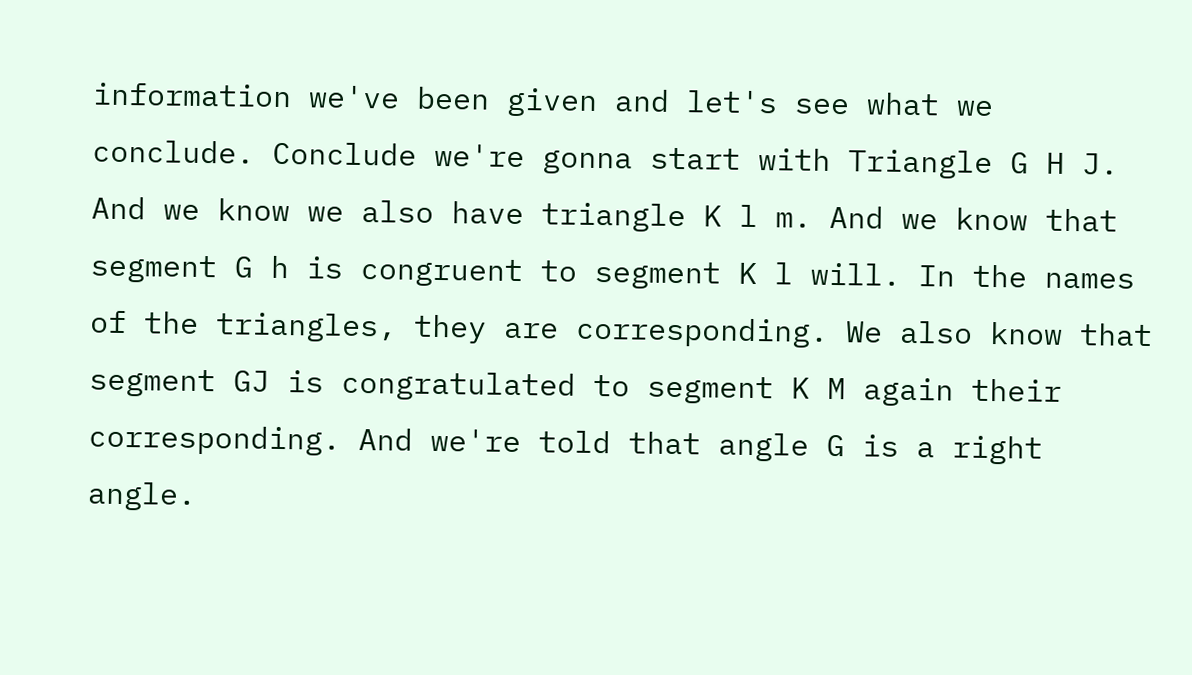information we've been given and let's see what we conclude. Conclude we're gonna start with Triangle G H J. And we know we also have triangle K l m. And we know that segment G h is congruent to segment K l will. In the names of the triangles, they are corresponding. We also know that segment GJ is congratulated to segment K M again their corresponding. And we're told that angle G is a right angle.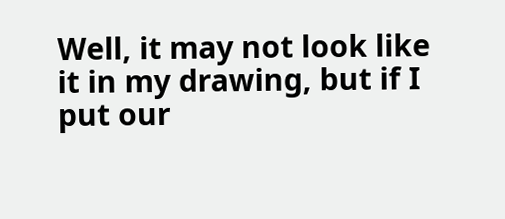Well, it may not look like it in my drawing, but if I put our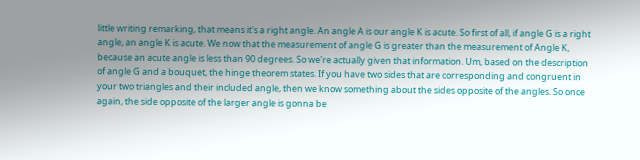little writing remarking, that means it's a right angle. An angle A is our angle K is acute. So first of all, if angle G is a right angle, an angle K is acute. We now that the measurement of angle G is greater than the measurement of Angle K, because an acute angle is less than 90 degrees. So we're actually given that information. Um, based on the description of angle G and a bouquet, the hinge theorem states. If you have two sides that are corresponding and congruent in your two triangles and their included angle, then we know something about the sides opposite of the angles. So once again, the side opposite of the larger angle is gonna be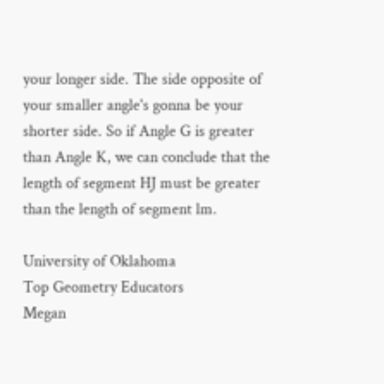your longer side. The side opposite of your smaller angle's gonna be your shorter side. So if Angle G is greater than Angle K, we can conclude that the length of segment HJ must be greater than the length of segment lm.

University of Oklahoma
Top Geometry Educators
Megan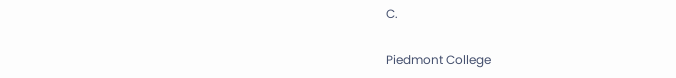C.

Piedmont College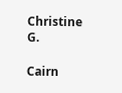Christine G.

Cairn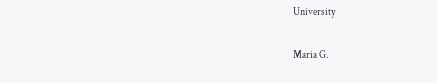University

Maria G.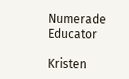Numerade Educator

Kristen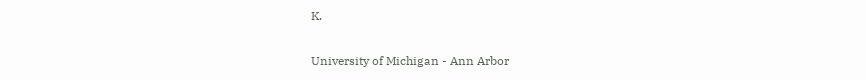K.

University of Michigan - Ann Arbor